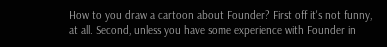How to you draw a cartoon about Founder? First off it's not funny, at all. Second, unless you have some experience with Founder in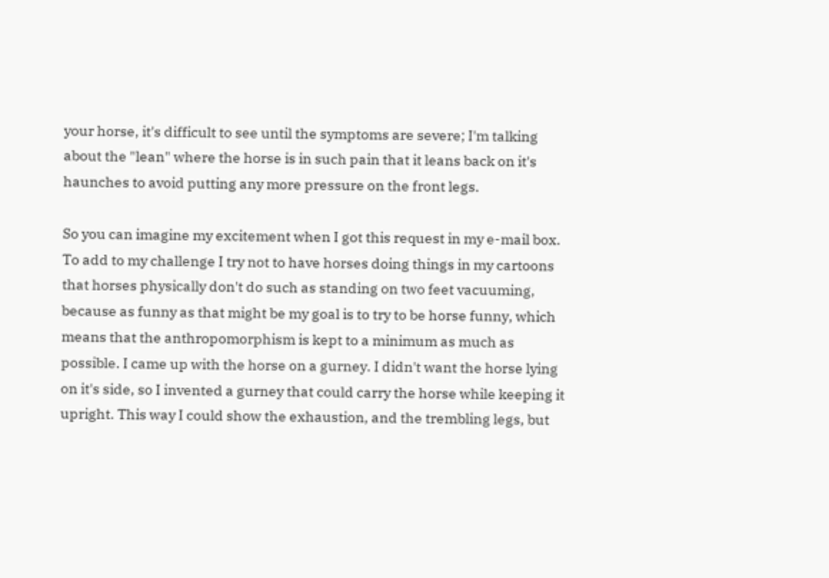your horse, it's difficult to see until the symptoms are severe; I'm talking about the "lean" where the horse is in such pain that it leans back on it's haunches to avoid putting any more pressure on the front legs.

So you can imagine my excitement when I got this request in my e-mail box. To add to my challenge I try not to have horses doing things in my cartoons that horses physically don't do such as standing on two feet vacuuming, because as funny as that might be my goal is to try to be horse funny, which means that the anthropomorphism is kept to a minimum as much as possible. I came up with the horse on a gurney. I didn't want the horse lying on it's side, so I invented a gurney that could carry the horse while keeping it upright. This way I could show the exhaustion, and the trembling legs, but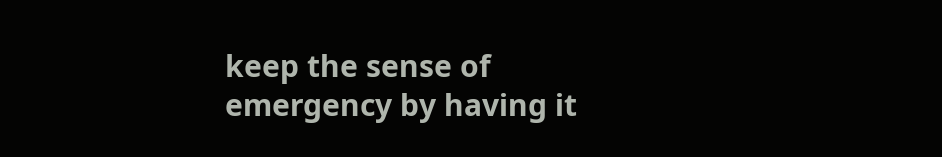keep the sense of emergency by having it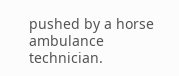pushed by a horse ambulance technician.